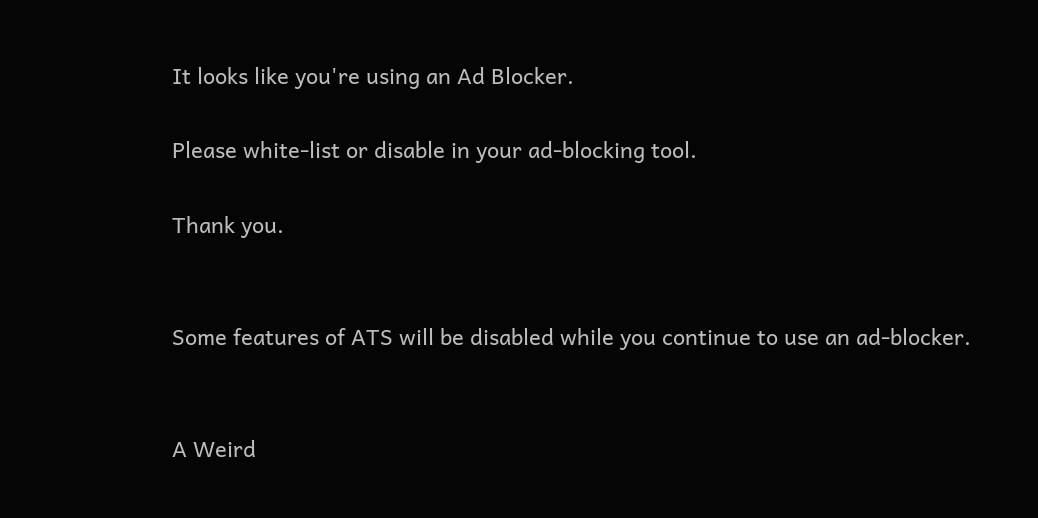It looks like you're using an Ad Blocker.

Please white-list or disable in your ad-blocking tool.

Thank you.


Some features of ATS will be disabled while you continue to use an ad-blocker.


A Weird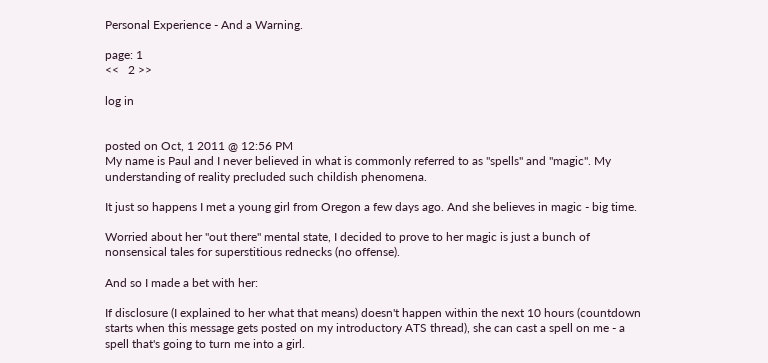Personal Experience - And a Warning.

page: 1
<<   2 >>

log in


posted on Oct, 1 2011 @ 12:56 PM
My name is Paul and I never believed in what is commonly referred to as ''spells'' and ''magic''. My understanding of reality precluded such childish phenomena.

It just so happens I met a young girl from Oregon a few days ago. And she believes in magic - big time.

Worried about her ''out there'' mental state, I decided to prove to her magic is just a bunch of nonsensical tales for superstitious rednecks (no offense).

And so I made a bet with her:

If disclosure (I explained to her what that means) doesn't happen within the next 10 hours (countdown starts when this message gets posted on my introductory ATS thread), she can cast a spell on me - a spell that's going to turn me into a girl.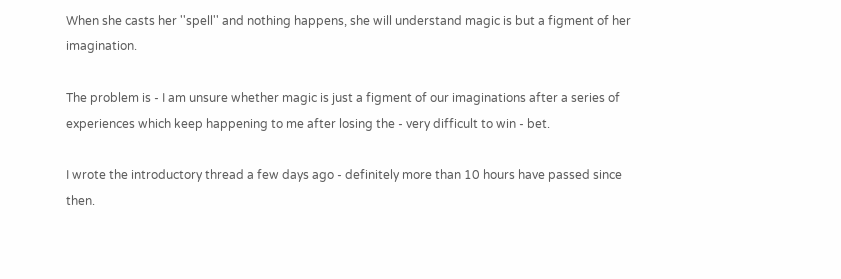When she casts her ''spell'' and nothing happens, she will understand magic is but a figment of her imagination.

The problem is - I am unsure whether magic is just a figment of our imaginations after a series of experiences which keep happening to me after losing the - very difficult to win - bet.

I wrote the introductory thread a few days ago - definitely more than 10 hours have passed since then.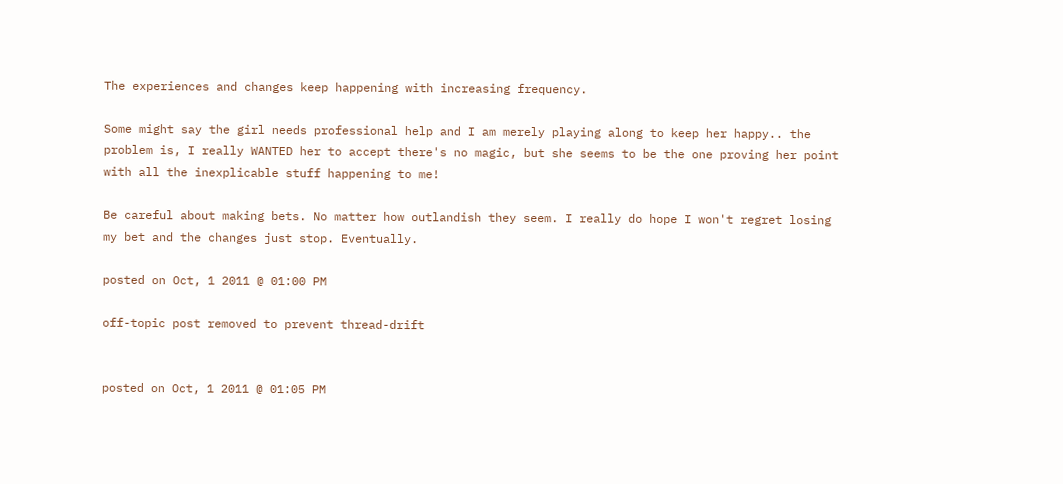The experiences and changes keep happening with increasing frequency.

Some might say the girl needs professional help and I am merely playing along to keep her happy.. the problem is, I really WANTED her to accept there's no magic, but she seems to be the one proving her point with all the inexplicable stuff happening to me!

Be careful about making bets. No matter how outlandish they seem. I really do hope I won't regret losing my bet and the changes just stop. Eventually.

posted on Oct, 1 2011 @ 01:00 PM

off-topic post removed to prevent thread-drift


posted on Oct, 1 2011 @ 01:05 PM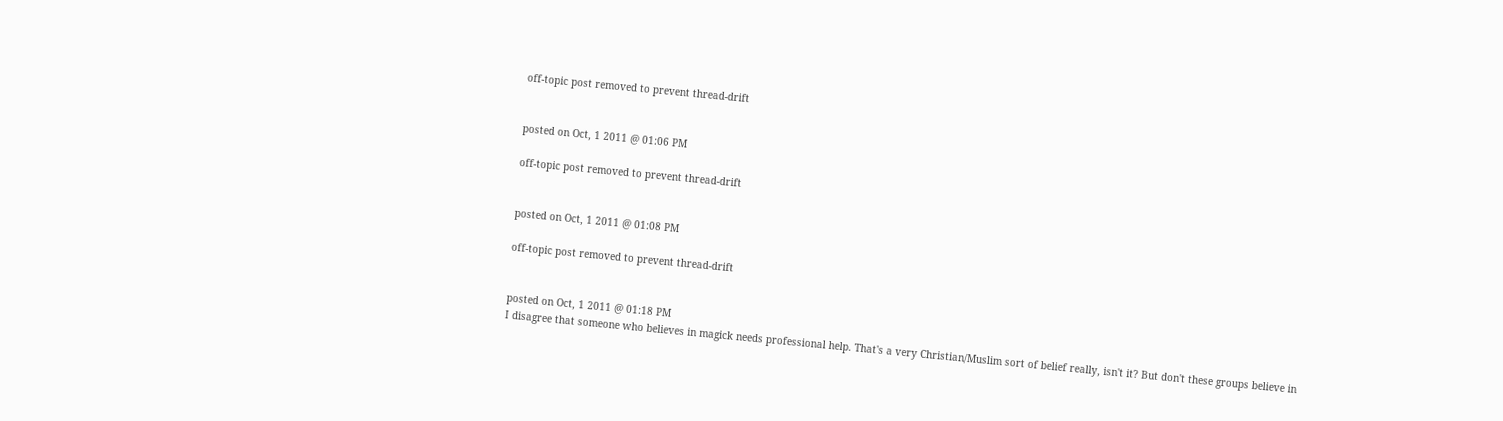off-topic post removed to prevent thread-drift


posted on Oct, 1 2011 @ 01:06 PM

off-topic post removed to prevent thread-drift


posted on Oct, 1 2011 @ 01:08 PM

off-topic post removed to prevent thread-drift


posted on Oct, 1 2011 @ 01:18 PM
I disagree that someone who believes in magick needs professional help. That's a very Christian/Muslim sort of belief really, isn't it? But don't these groups believe in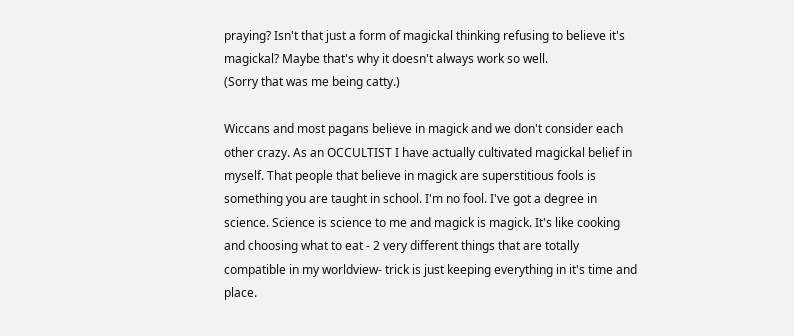praying? Isn't that just a form of magickal thinking refusing to believe it's magickal? Maybe that's why it doesn't always work so well.
(Sorry that was me being catty.)

Wiccans and most pagans believe in magick and we don't consider each other crazy. As an OCCULTIST I have actually cultivated magickal belief in myself. That people that believe in magick are superstitious fools is something you are taught in school. I'm no fool. I've got a degree in science. Science is science to me and magick is magick. It's like cooking and choosing what to eat - 2 very different things that are totally compatible in my worldview- trick is just keeping everything in it's time and place.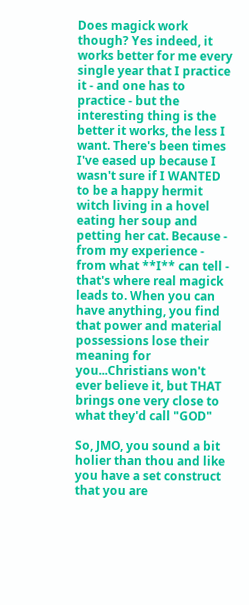Does magick work though? Yes indeed, it works better for me every single year that I practice it - and one has to practice - but the interesting thing is the better it works, the less I want. There's been times I've eased up because I wasn't sure if I WANTED to be a happy hermit witch living in a hovel eating her soup and petting her cat. Because - from my experience - from what **I** can tell - that's where real magick leads to. When you can have anything, you find that power and material possessions lose their meaning for you...Christians won't ever believe it, but THAT brings one very close to what they'd call "GOD"

So, JMO, you sound a bit holier than thou and like you have a set construct that you are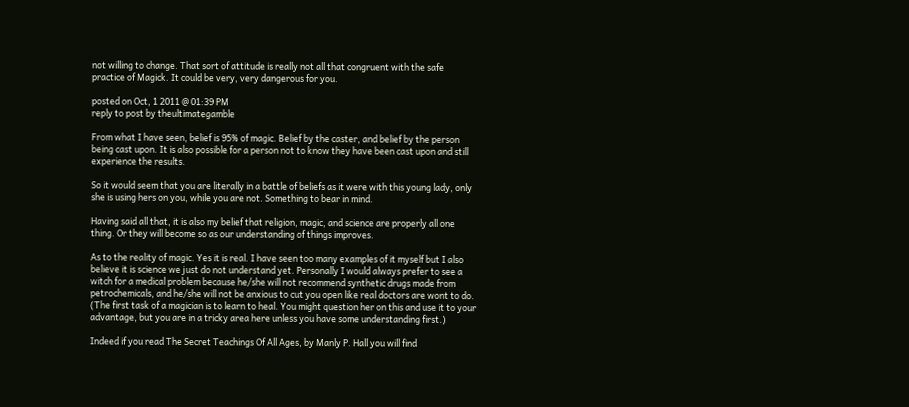not willing to change. That sort of attitude is really not all that congruent with the safe practice of Magick. It could be very, very dangerous for you.

posted on Oct, 1 2011 @ 01:39 PM
reply to post by theultimategamble

From what I have seen, belief is 95% of magic. Belief by the caster, and belief by the person being cast upon. It is also possible for a person not to know they have been cast upon and still experience the results.

So it would seem that you are literally in a battle of beliefs as it were with this young lady, only she is using hers on you, while you are not. Something to bear in mind.

Having said all that, it is also my belief that religion, magic, and science are properly all one thing. Or they will become so as our understanding of things improves.

As to the reality of magic. Yes it is real. I have seen too many examples of it myself but I also believe it is science we just do not understand yet. Personally I would always prefer to see a witch for a medical problem because he/she will not recommend synthetic drugs made from petrochemicals, and he/she will not be anxious to cut you open like real doctors are wont to do. (The first task of a magician is to learn to heal. You might question her on this and use it to your advantage, but you are in a tricky area here unless you have some understanding first.)

Indeed if you read The Secret Teachings Of All Ages, by Manly P. Hall you will find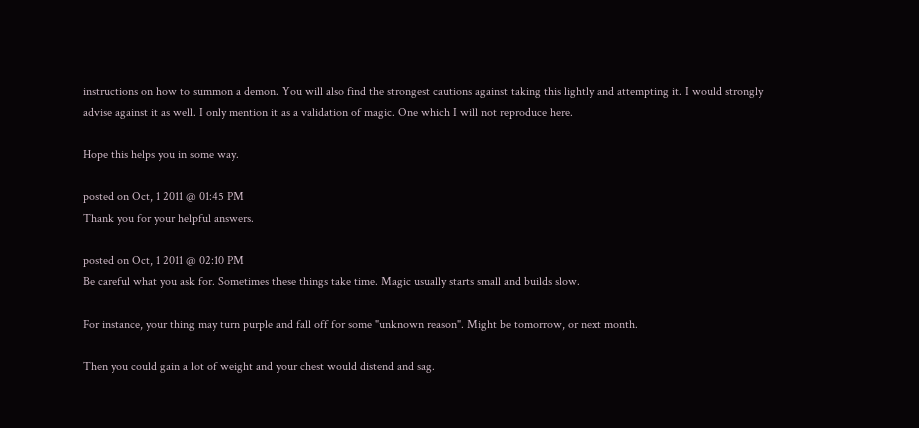instructions on how to summon a demon. You will also find the strongest cautions against taking this lightly and attempting it. I would strongly advise against it as well. I only mention it as a validation of magic. One which I will not reproduce here.

Hope this helps you in some way.

posted on Oct, 1 2011 @ 01:45 PM
Thank you for your helpful answers.

posted on Oct, 1 2011 @ 02:10 PM
Be careful what you ask for. Sometimes these things take time. Magic usually starts small and builds slow.

For instance, your thing may turn purple and fall off for some "unknown reason". Might be tomorrow, or next month.

Then you could gain a lot of weight and your chest would distend and sag.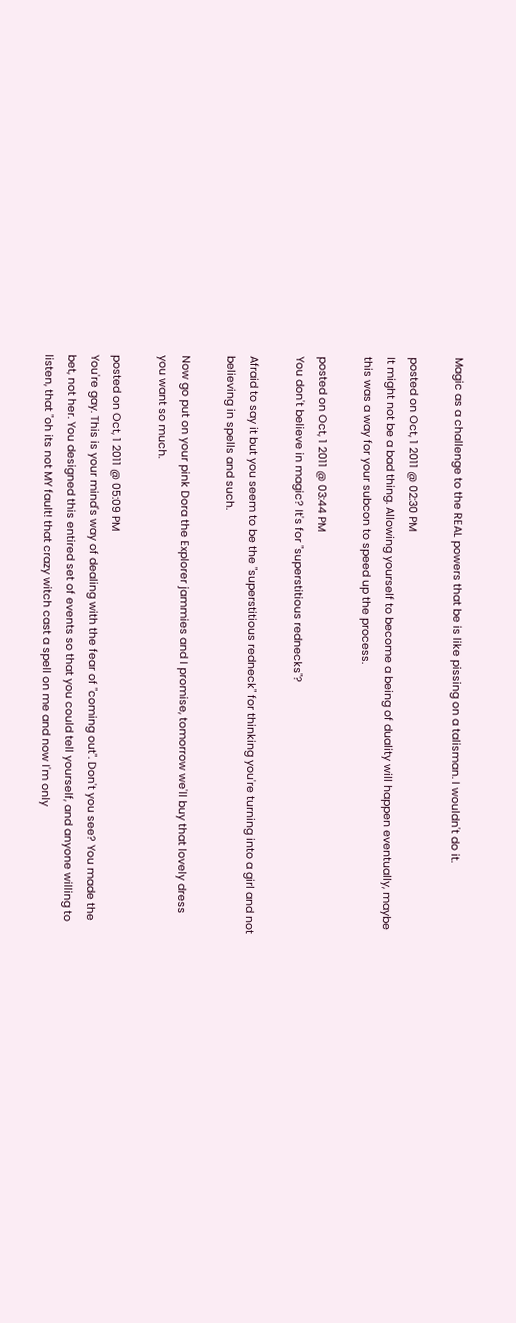Magic as a challenge to the REAL powers that be is like pissing on a talisman. I wouldn't do it.

posted on Oct, 1 2011 @ 02:30 PM
It might not be a bad thing. Allowing yourself to become a being of duality will happen eventually, maybe this was a way for your subcon to speed up the process.

posted on Oct, 1 2011 @ 03:44 PM
You don't believe in magic? It's for "superstitious rednecks"?

Afraid to say it but you seem to be the "superstitious redneck" for thinking you're turning into a girl and not believing in spells and such.

Now go put on your pink Dora the Explorer jammies and I promise, tomorrow we'll buy that lovely dress you want so much.

posted on Oct, 1 2011 @ 05:09 PM
You're gay. This is your mind's way of dealing with the fear of "coming out". Don't you see? You made the bet, not her. You designed this entired set of events so that you could tell yourself, and anyone willing to listen, that "oh its not MY fault! that crazy witch cast a spell on me and now I'm only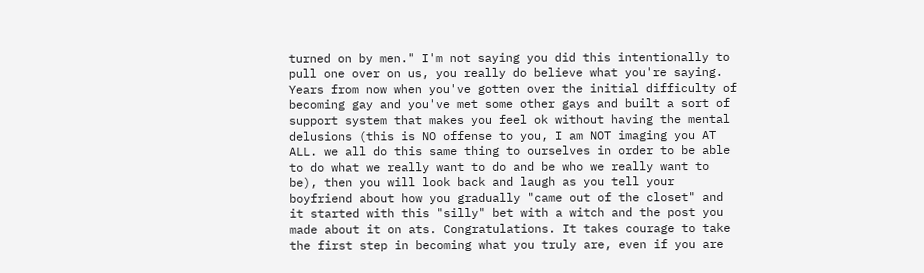turned on by men." I'm not saying you did this intentionally to pull one over on us, you really do believe what you're saying. Years from now when you've gotten over the initial difficulty of becoming gay and you've met some other gays and built a sort of support system that makes you feel ok without having the mental delusions (this is NO offense to you, I am NOT imaging you AT ALL. we all do this same thing to ourselves in order to be able to do what we really want to do and be who we really want to be), then you will look back and laugh as you tell your boyfriend about how you gradually "came out of the closet" and it started with this "silly" bet with a witch and the post you made about it on ats. Congratulations. It takes courage to take the first step in becoming what you truly are, even if you are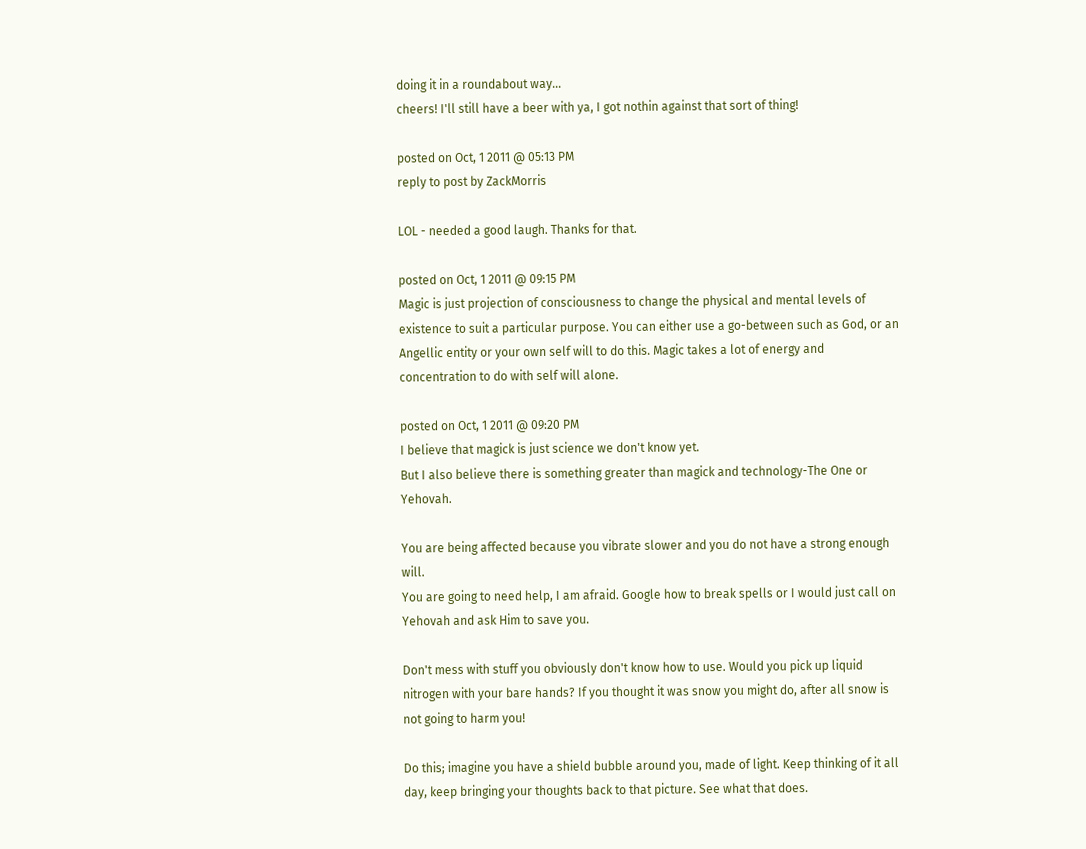doing it in a roundabout way...
cheers! I'll still have a beer with ya, I got nothin against that sort of thing!

posted on Oct, 1 2011 @ 05:13 PM
reply to post by ZackMorris

LOL - needed a good laugh. Thanks for that.

posted on Oct, 1 2011 @ 09:15 PM
Magic is just projection of consciousness to change the physical and mental levels of existence to suit a particular purpose. You can either use a go-between such as God, or an Angellic entity or your own self will to do this. Magic takes a lot of energy and concentration to do with self will alone.

posted on Oct, 1 2011 @ 09:20 PM
I believe that magick is just science we don't know yet.
But I also believe there is something greater than magick and technology-The One or Yehovah.

You are being affected because you vibrate slower and you do not have a strong enough will.
You are going to need help, I am afraid. Google how to break spells or I would just call on Yehovah and ask Him to save you.

Don't mess with stuff you obviously don't know how to use. Would you pick up liquid nitrogen with your bare hands? If you thought it was snow you might do, after all snow is not going to harm you!

Do this; imagine you have a shield bubble around you, made of light. Keep thinking of it all day, keep bringing your thoughts back to that picture. See what that does.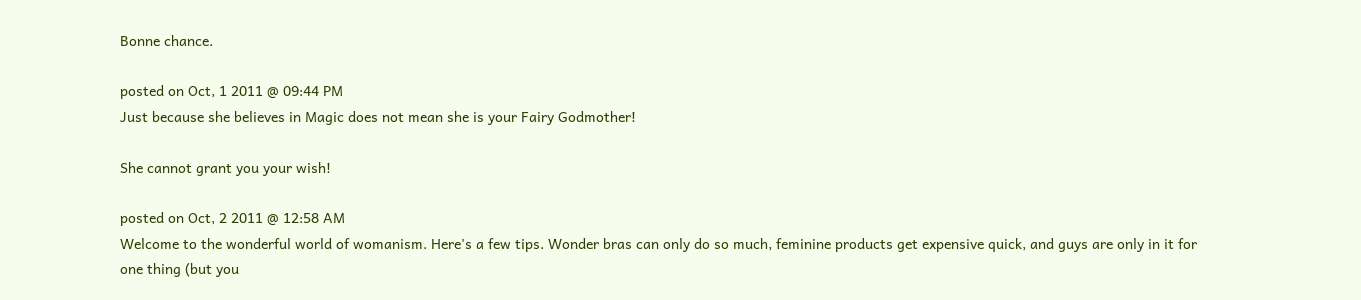Bonne chance.

posted on Oct, 1 2011 @ 09:44 PM
Just because she believes in Magic does not mean she is your Fairy Godmother!

She cannot grant you your wish!

posted on Oct, 2 2011 @ 12:58 AM
Welcome to the wonderful world of womanism. Here's a few tips. Wonder bras can only do so much, feminine products get expensive quick, and guys are only in it for one thing (but you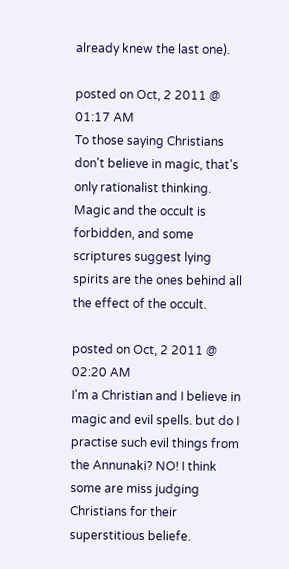already knew the last one).

posted on Oct, 2 2011 @ 01:17 AM
To those saying Christians don't believe in magic, that's only rationalist thinking. Magic and the occult is forbidden, and some scriptures suggest lying spirits are the ones behind all the effect of the occult.

posted on Oct, 2 2011 @ 02:20 AM
I'm a Christian and I believe in magic and evil spells. but do I practise such evil things from the Annunaki? NO! I think some are miss judging Christians for their superstitious beliefe.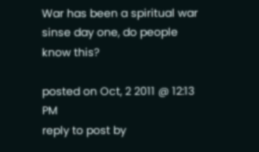War has been a spiritual war sinse day one, do people know this?

posted on Oct, 2 2011 @ 12:13 PM
reply to post by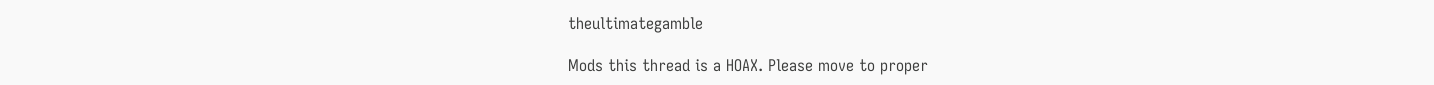theultimategamble

Mods this thread is a HOAX. Please move to proper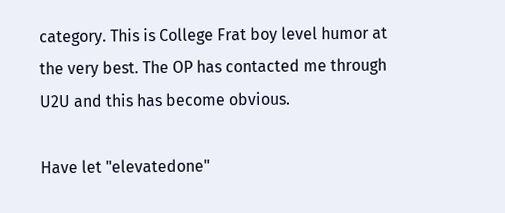category. This is College Frat boy level humor at the very best. The OP has contacted me through U2U and this has become obvious.

Have let "elevatedone"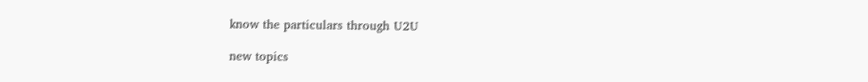know the particulars through U2U

new topics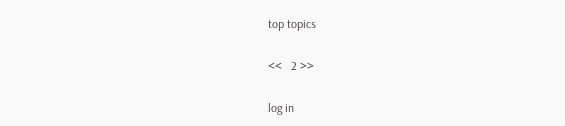top topics

<<   2 >>

log in